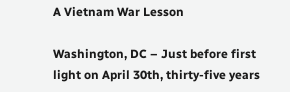A Vietnam War Lesson

Washington, DC – Just before first light on April 30th, thirty-five years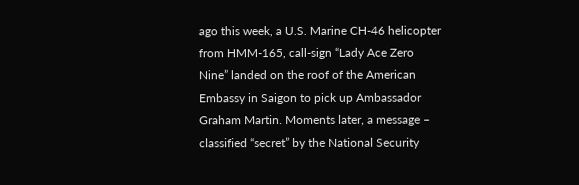ago this week, a U.S. Marine CH-46 helicopter from HMM-165, call-sign “Lady Ace Zero Nine” landed on the roof of the American Embassy in Saigon to pick up Ambassador Graham Martin. Moments later, a message – classified “secret” by the National Security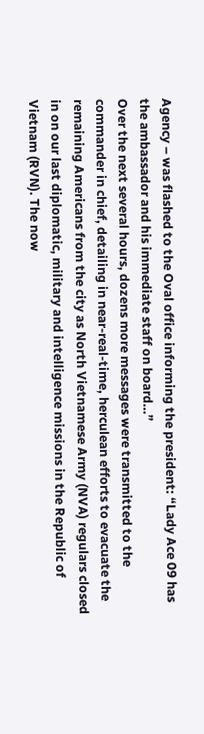Agency – was flashed to the Oval office informing the president: “Lady Ace 09 has the ambassador and his immediate staff on board…”
Over the next several hours, dozens more messages were transmitted to the commander in chief, detailing in near-real-time, herculean efforts to evacuate the remaining Americans from the city as North Vietnamese Army (NVA) regulars closed in on our last diplomatic, military and intelligence missions in the Republic of Vietnam (RVN). The now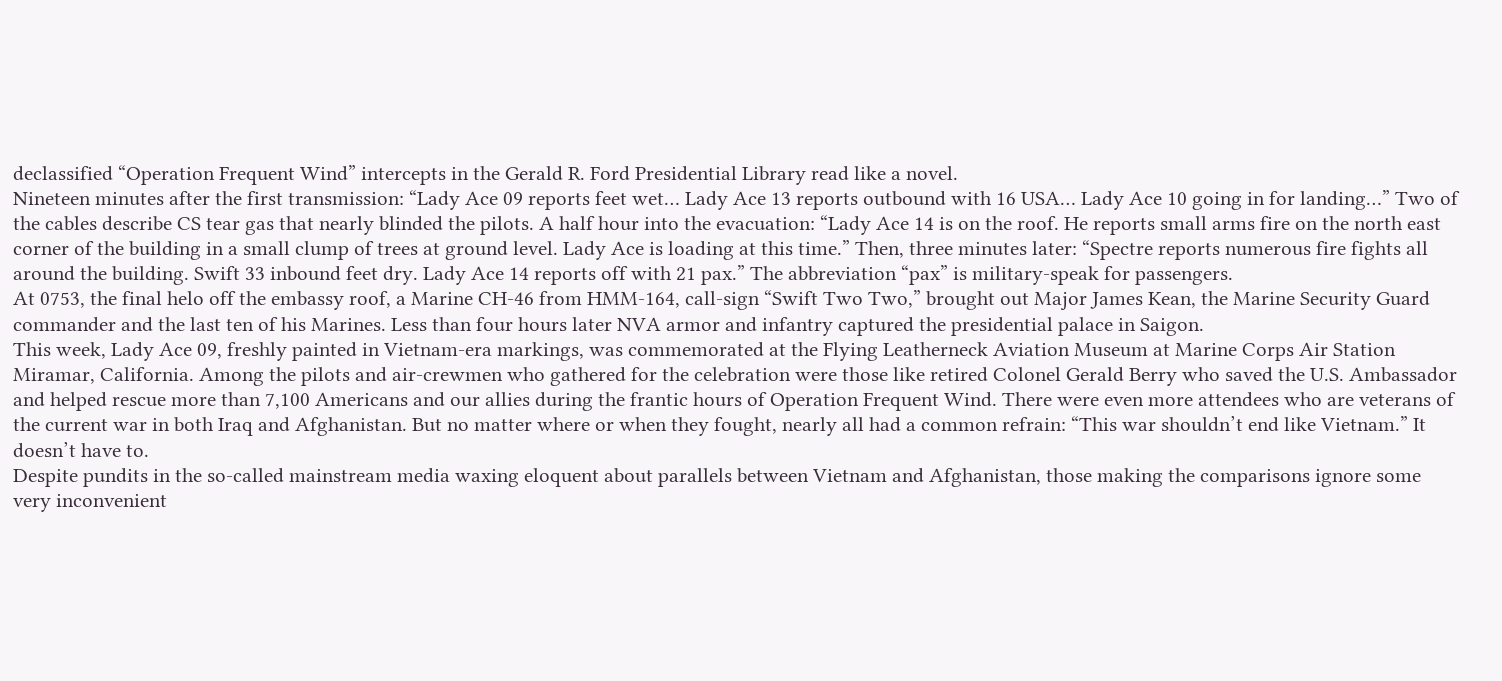declassified “Operation Frequent Wind” intercepts in the Gerald R. Ford Presidential Library read like a novel.
Nineteen minutes after the first transmission: “Lady Ace 09 reports feet wet… Lady Ace 13 reports outbound with 16 USA… Lady Ace 10 going in for landing…” Two of the cables describe CS tear gas that nearly blinded the pilots. A half hour into the evacuation: “Lady Ace 14 is on the roof. He reports small arms fire on the north east corner of the building in a small clump of trees at ground level. Lady Ace is loading at this time.” Then, three minutes later: “Spectre reports numerous fire fights all around the building. Swift 33 inbound feet dry. Lady Ace 14 reports off with 21 pax.” The abbreviation “pax” is military-speak for passengers.
At 0753, the final helo off the embassy roof, a Marine CH-46 from HMM-164, call-sign “Swift Two Two,” brought out Major James Kean, the Marine Security Guard commander and the last ten of his Marines. Less than four hours later NVA armor and infantry captured the presidential palace in Saigon.
This week, Lady Ace 09, freshly painted in Vietnam-era markings, was commemorated at the Flying Leatherneck Aviation Museum at Marine Corps Air Station Miramar, California. Among the pilots and air-crewmen who gathered for the celebration were those like retired Colonel Gerald Berry who saved the U.S. Ambassador and helped rescue more than 7,100 Americans and our allies during the frantic hours of Operation Frequent Wind. There were even more attendees who are veterans of the current war in both Iraq and Afghanistan. But no matter where or when they fought, nearly all had a common refrain: “This war shouldn’t end like Vietnam.” It doesn’t have to.
Despite pundits in the so-called mainstream media waxing eloquent about parallels between Vietnam and Afghanistan, those making the comparisons ignore some very inconvenient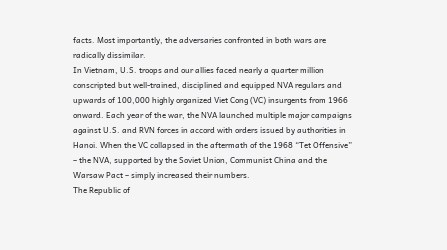facts. Most importantly, the adversaries confronted in both wars are radically dissimilar.
In Vietnam, U.S. troops and our allies faced nearly a quarter million conscripted but well-trained, disciplined and equipped NVA regulars and upwards of 100,000 highly organized Viet Cong (VC) insurgents from 1966 onward. Each year of the war, the NVA launched multiple major campaigns against U.S. and RVN forces in accord with orders issued by authorities in Hanoi. When the VC collapsed in the aftermath of the 1968 “Tet Offensive” – the NVA, supported by the Soviet Union, Communist China and the Warsaw Pact – simply increased their numbers.
The Republic of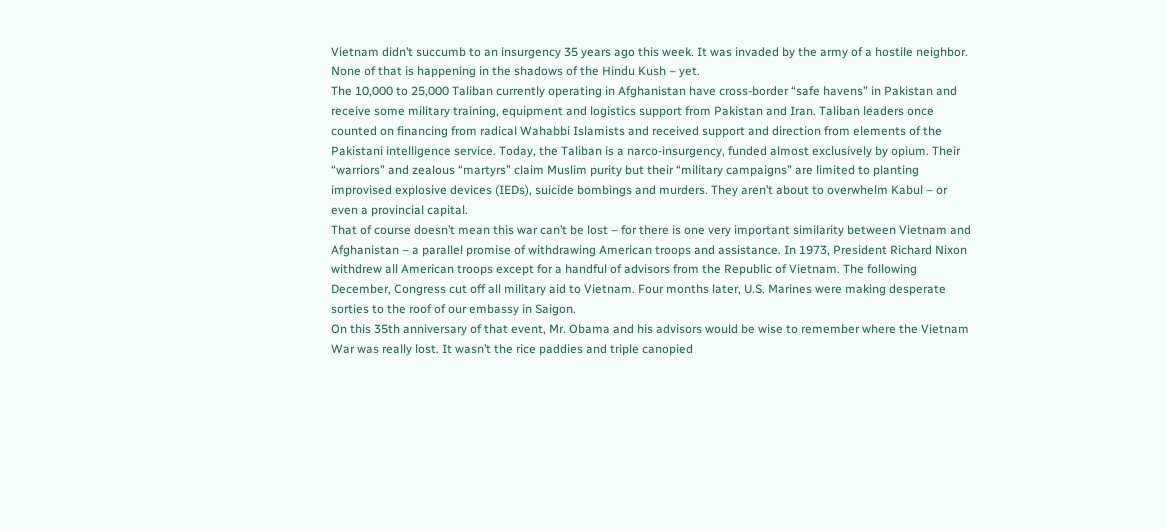Vietnam didn’t succumb to an insurgency 35 years ago this week. It was invaded by the army of a hostile neighbor. None of that is happening in the shadows of the Hindu Kush – yet.
The 10,000 to 25,000 Taliban currently operating in Afghanistan have cross-border “safe havens” in Pakistan and receive some military training, equipment and logistics support from Pakistan and Iran. Taliban leaders once counted on financing from radical Wahabbi Islamists and received support and direction from elements of the Pakistani intelligence service. Today, the Taliban is a narco-insurgency, funded almost exclusively by opium. Their “warriors” and zealous “martyrs” claim Muslim purity but their “military campaigns” are limited to planting improvised explosive devices (IEDs), suicide bombings and murders. They aren’t about to overwhelm Kabul – or even a provincial capital.
That of course doesn’t mean this war can’t be lost – for there is one very important similarity between Vietnam and Afghanistan – a parallel promise of withdrawing American troops and assistance. In 1973, President Richard Nixon withdrew all American troops except for a handful of advisors from the Republic of Vietnam. The following December, Congress cut off all military aid to Vietnam. Four months later, U.S. Marines were making desperate sorties to the roof of our embassy in Saigon.
On this 35th anniversary of that event, Mr. Obama and his advisors would be wise to remember where the Vietnam War was really lost. It wasn’t the rice paddies and triple canopied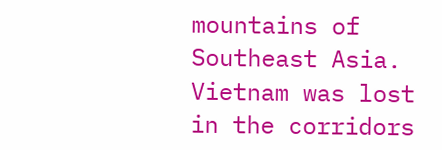mountains of Southeast Asia. Vietnam was lost in the corridors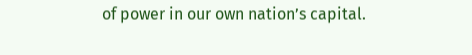of power in our own nation’s capital.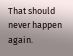That should never happen again.